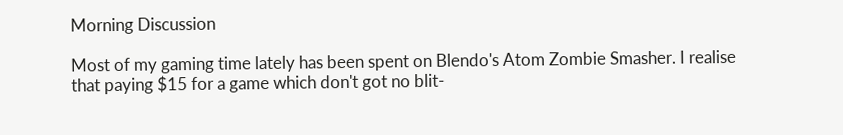Morning Discussion

Most of my gaming time lately has been spent on Blendo's Atom Zombie Smasher. I realise that paying $15 for a game which don't got no blit-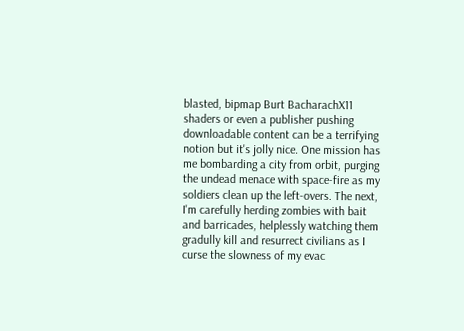blasted, bipmap Burt BacharachX11 shaders or even a publisher pushing downloadable content can be a terrifying notion but it's jolly nice. One mission has me bombarding a city from orbit, purging the undead menace with space-fire as my soldiers clean up the left-overs. The next, I'm carefully herding zombies with bait and barricades, helplessly watching them gradully kill and resurrect civilians as I curse the slowness of my evac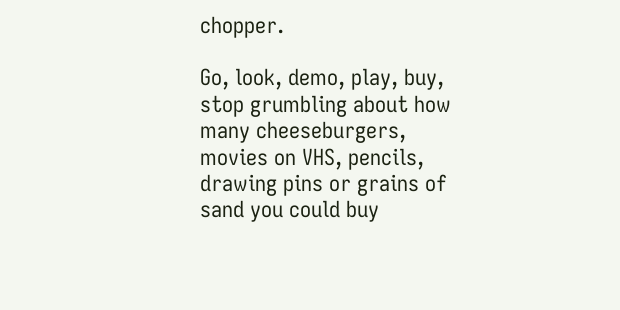chopper.

Go, look, demo, play, buy, stop grumbling about how many cheeseburgers, movies on VHS, pencils, drawing pins or grains of sand you could buy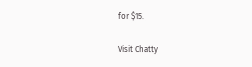for $15.

Visit Chatty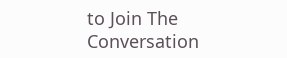to Join The Conversation